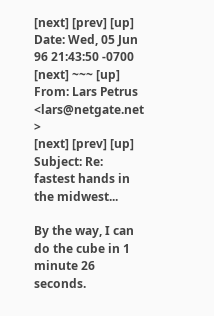[next] [prev] [up] Date: Wed, 05 Jun 96 21:43:50 -0700
[next] ~~~ [up] From: Lars Petrus <lars@netgate.net >
[next] [prev] [up] Subject: Re: fastest hands in the midwest...

By the way, I can do the cube in 1 minute 26 seconds.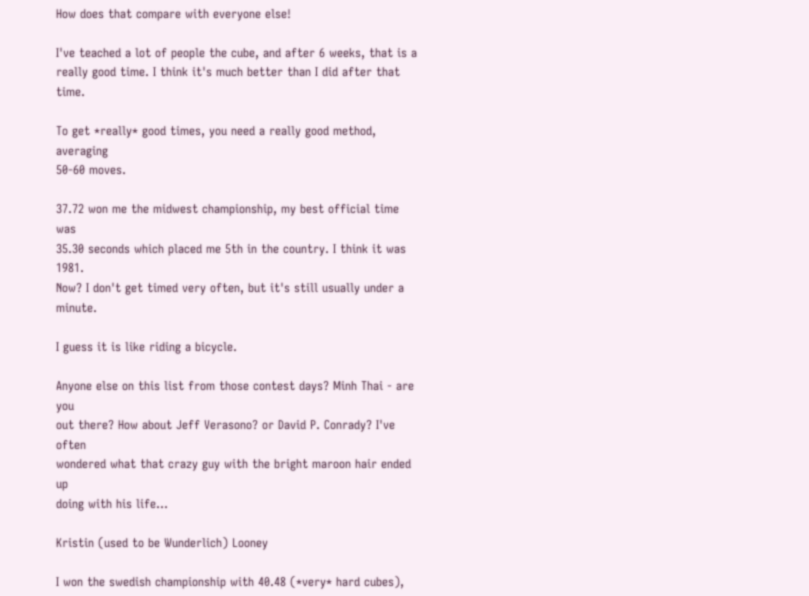How does that compare with everyone else!

I've teached a lot of people the cube, and after 6 weeks, that is a
really good time. I think it's much better than I did after that time.

To get *really* good times, you need a really good method, averaging
50-60 moves.

37.72 won me the midwest championship, my best official time was
35.30 seconds which placed me 5th in the country. I think it was 1981.
Now? I don't get timed very often, but it's still usually under a minute.

I guess it is like riding a bicycle.

Anyone else on this list from those contest days? Minh Thai - are you
out there? How about Jeff Verasono? or David P. Conrady? I've often
wondered what that crazy guy with the bright maroon hair ended up
doing with his life...

Kristin (used to be Wunderlich) Looney

I won the swedish championship with 40.48 (*very* hard cubes),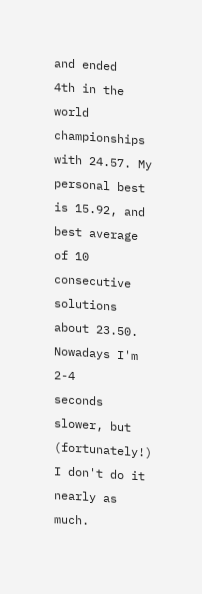and ended
4th in the world championships with 24.57. My personal best is 15.92, and
best average of 10 consecutive solutions about 23.50. Nowadays I'm 2-4
seconds slower, but (fortunately!) I don't do it nearly as much.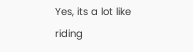Yes, its a lot like riding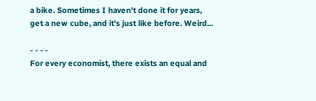a bike. Sometimes I haven't done it for years,
get a new cube, and it's just like before. Weird...

- - - -
For every economist, there exists an equal and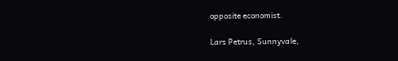opposite economist.

Lars Petrus, Sunnyvale,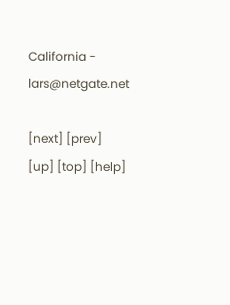California - lars@netgate.net

[next] [prev] [up] [top] [help]